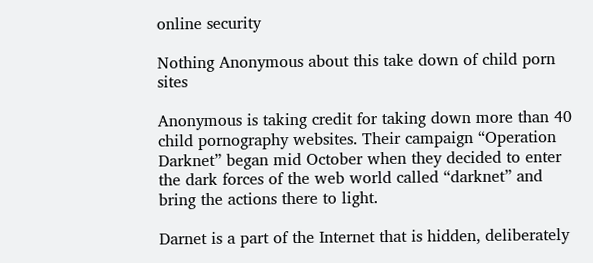online security

Nothing Anonymous about this take down of child porn sites

Anonymous is taking credit for taking down more than 40 child pornography websites. Their campaign “Operation Darknet” began mid October when they decided to enter the dark forces of the web world called “darknet” and bring the actions there to light.

Darnet is a part of the Internet that is hidden, deliberately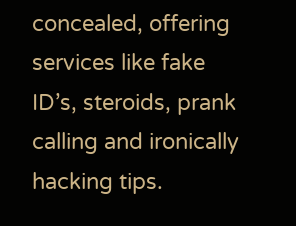concealed, offering services like fake ID’s, steroids, prank calling and ironically hacking tips.